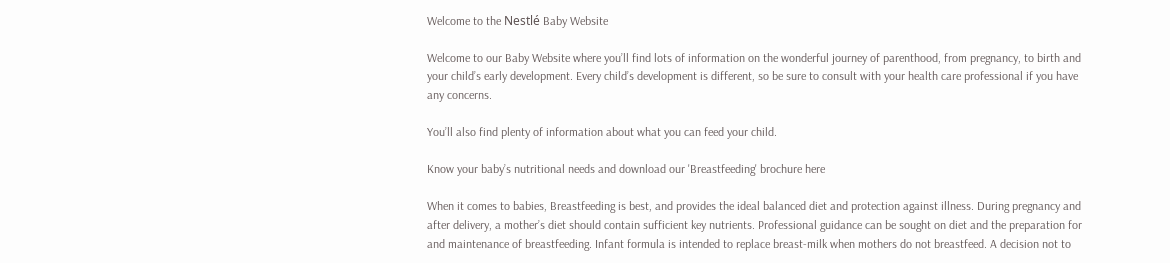Welcome to the Nestlé Baby Website

Welcome to our Baby Website where you’ll find lots of information on the wonderful journey of parenthood, from pregnancy, to birth and your child’s early development. Every child’s development is different, so be sure to consult with your health care professional if you have any concerns.

You’ll also find plenty of information about what you can feed your child.

Know your baby’s nutritional needs and download our 'Breastfeeding' brochure here

When it comes to babies, Breastfeeding is best, and provides the ideal balanced diet and protection against illness. During pregnancy and after delivery, a mother’s diet should contain sufficient key nutrients. Professional guidance can be sought on diet and the preparation for and maintenance of breastfeeding. Infant formula is intended to replace breast-milk when mothers do not breastfeed. A decision not to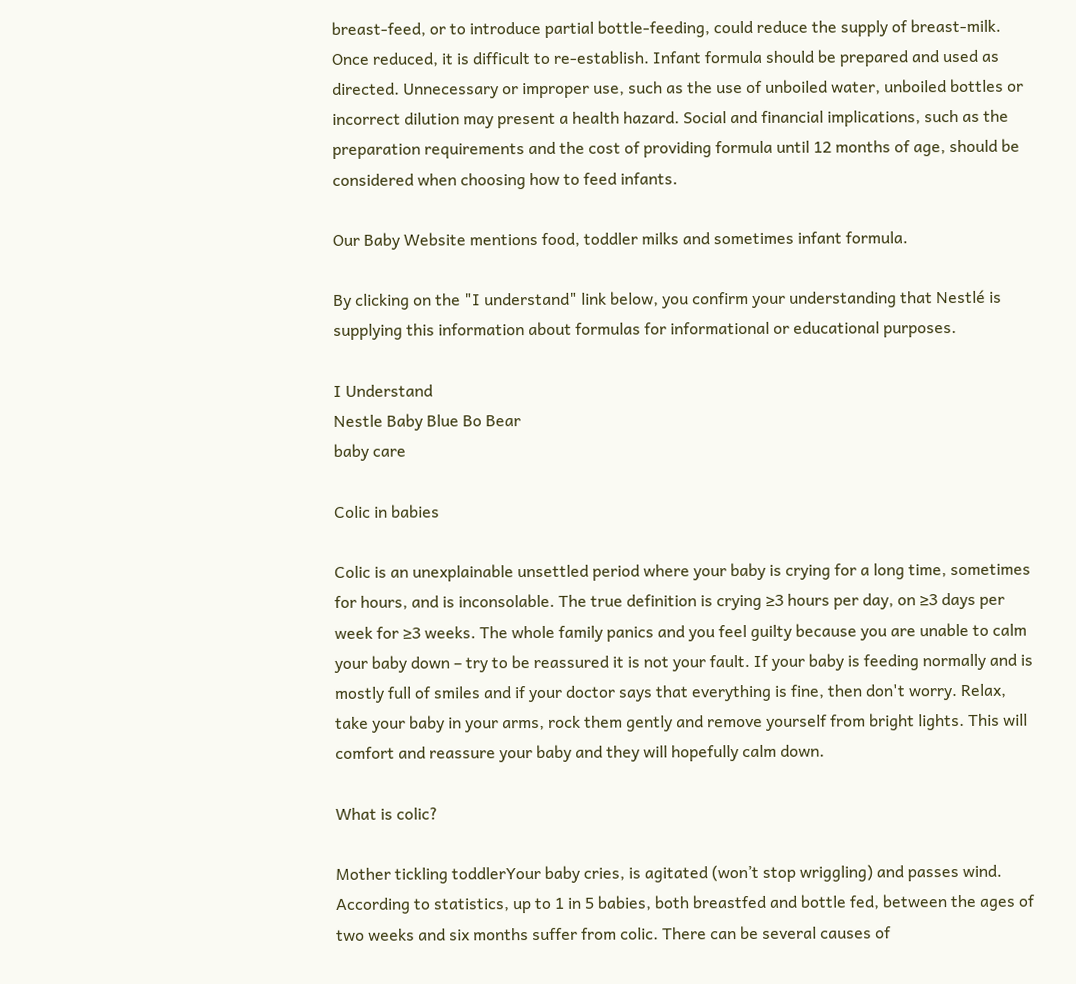breast-feed, or to introduce partial bottle-feeding, could reduce the supply of breast-milk. Once reduced, it is difficult to re-establish. Infant formula should be prepared and used as directed. Unnecessary or improper use, such as the use of unboiled water, unboiled bottles or incorrect dilution may present a health hazard. Social and financial implications, such as the preparation requirements and the cost of providing formula until 12 months of age, should be considered when choosing how to feed infants.

Our Baby Website mentions food, toddler milks and sometimes infant formula.

By clicking on the "I understand" link below, you confirm your understanding that Nestlé is supplying this information about formulas for informational or educational purposes.

I Understand
Nestle Baby Blue Bo Bear
baby care

Colic in babies

Colic is an unexplainable unsettled period where your baby is crying for a long time, sometimes for hours, and is inconsolable. The true definition is crying ≥3 hours per day, on ≥3 days per week for ≥3 weeks. The whole family panics and you feel guilty because you are unable to calm your baby down – try to be reassured it is not your fault. If your baby is feeding normally and is mostly full of smiles and if your doctor says that everything is fine, then don't worry. Relax, take your baby in your arms, rock them gently and remove yourself from bright lights. This will comfort and reassure your baby and they will hopefully calm down.

What is colic?

Mother tickling toddlerYour baby cries, is agitated (won’t stop wriggling) and passes wind. According to statistics, up to 1 in 5 babies, both breastfed and bottle fed, between the ages of two weeks and six months suffer from colic. There can be several causes of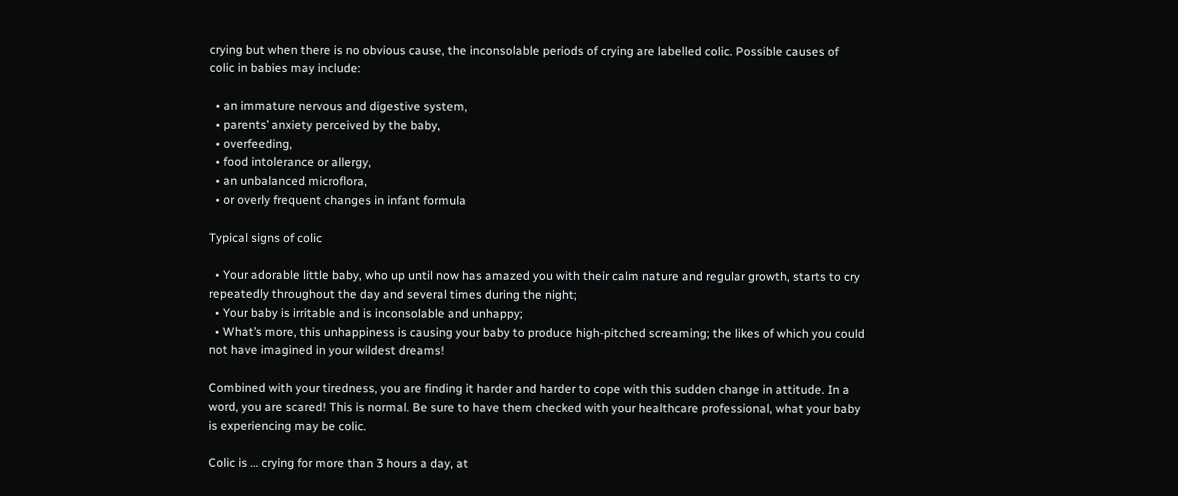crying but when there is no obvious cause, the inconsolable periods of crying are labelled colic. Possible causes of colic in babies may include:

  • an immature nervous and digestive system,
  • parents’ anxiety perceived by the baby,
  • overfeeding,
  • food intolerance or allergy,
  • an unbalanced microflora,
  • or overly frequent changes in infant formula

Typical signs of colic

  • Your adorable little baby, who up until now has amazed you with their calm nature and regular growth, starts to cry repeatedly throughout the day and several times during the night;
  • Your baby is irritable and is inconsolable and unhappy;
  • What’s more, this unhappiness is causing your baby to produce high-pitched screaming; the likes of which you could not have imagined in your wildest dreams!

Combined with your tiredness, you are finding it harder and harder to cope with this sudden change in attitude. In a word, you are scared! This is normal. Be sure to have them checked with your healthcare professional, what your baby is experiencing may be colic.

Colic is … crying for more than 3 hours a day, at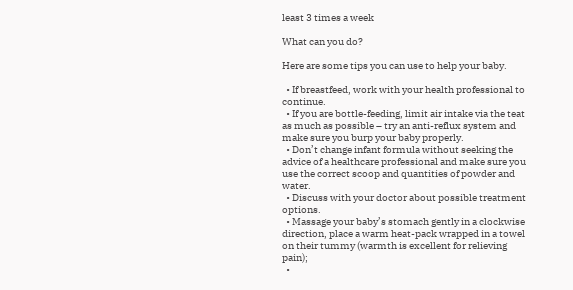least 3 times a week

What can you do?

Here are some tips you can use to help your baby.

  • If breastfeed, work with your health professional to continue.
  • If you are bottle-feeding, limit air intake via the teat as much as possible – try an anti-reflux system and make sure you burp your baby properly.
  • Don’t change infant formula without seeking the advice of a healthcare professional and make sure you use the correct scoop and quantities of powder and water.
  • Discuss with your doctor about possible treatment options.
  • Massage your baby’s stomach gently in a clockwise direction, place a warm heat-pack wrapped in a towel on their tummy (warmth is excellent for relieving pain);
  •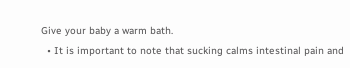Give your baby a warm bath.
  • It is important to note that sucking calms intestinal pain and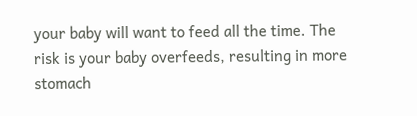your baby will want to feed all the time. The risk is your baby overfeeds, resulting in more stomach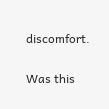discomfort.

Was this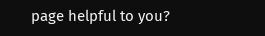page helpful to you?